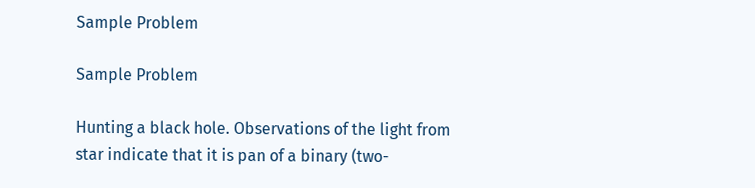Sample Problem

Sample Problem

Hunting a black hole. Observations of the light from star indicate that it is pan of a binary (two-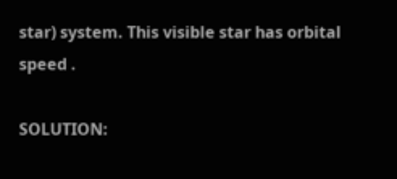star) system. This visible star has orbital speed .

SOLUTION: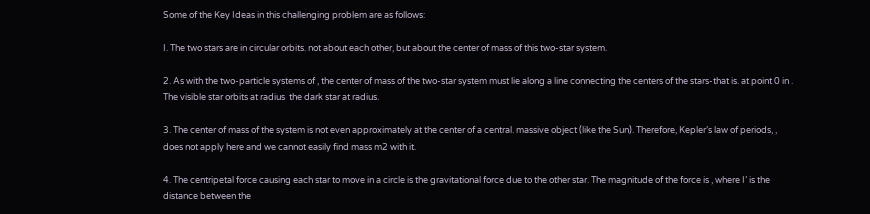Some of the Key Ideas in this challenging problem are as follows:

I. The two stars are in circular orbits. not about each other, but about the center of mass of this two-star system.

2. As with the two-particle systems of , the center of mass of the two-star system must lie along a line connecting the centers of the stars-that is. at point 0 in . The visible star orbits at radius  the dark star at radius.

3. The center of mass of the system is not even approximately at the center of a central. massive object (like the Sun). Therefore, Kepler’s law of periods, , does not apply here and we cannot easily find mass m2 with it.

4. The centripetal force causing each star to move in a circle is the gravitational force due to the other star. The magnitude of the force is , where I’ is the distance between the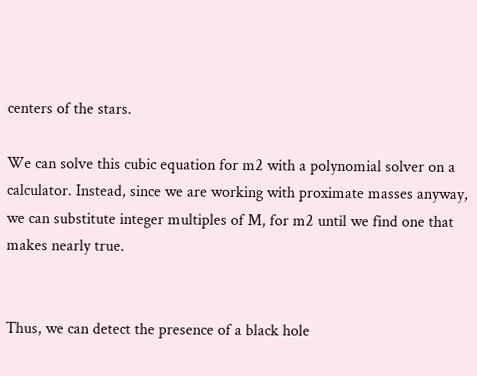centers of the stars.

We can solve this cubic equation for m2 with a polynomial solver on a calculator. Instead, since we are working with proximate masses anyway, we can substitute integer multiples of M, for m2 until we find one that makes nearly true.


Thus, we can detect the presence of a black hole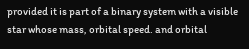provided it is part of a binary system with a visible star whose mass, orbital speed. and orbital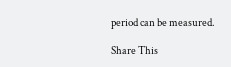period can be measured.

Share This